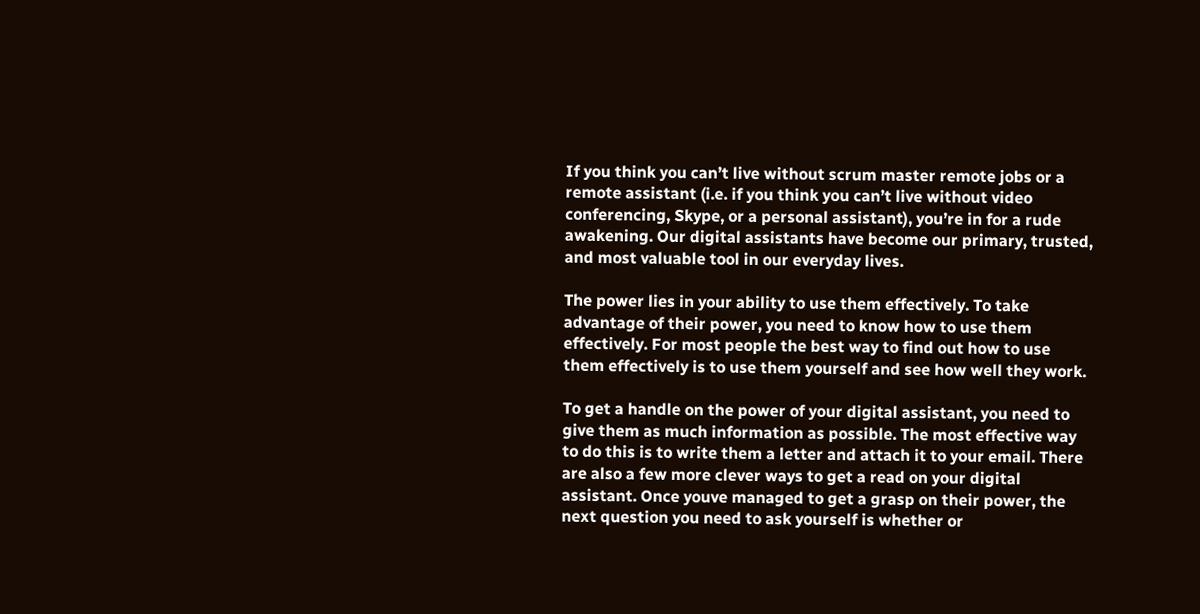If you think you can’t live without scrum master remote jobs or a remote assistant (i.e. if you think you can’t live without video conferencing, Skype, or a personal assistant), you’re in for a rude awakening. Our digital assistants have become our primary, trusted, and most valuable tool in our everyday lives.

The power lies in your ability to use them effectively. To take advantage of their power, you need to know how to use them effectively. For most people the best way to find out how to use them effectively is to use them yourself and see how well they work.

To get a handle on the power of your digital assistant, you need to give them as much information as possible. The most effective way to do this is to write them a letter and attach it to your email. There are also a few more clever ways to get a read on your digital assistant. Once youve managed to get a grasp on their power, the next question you need to ask yourself is whether or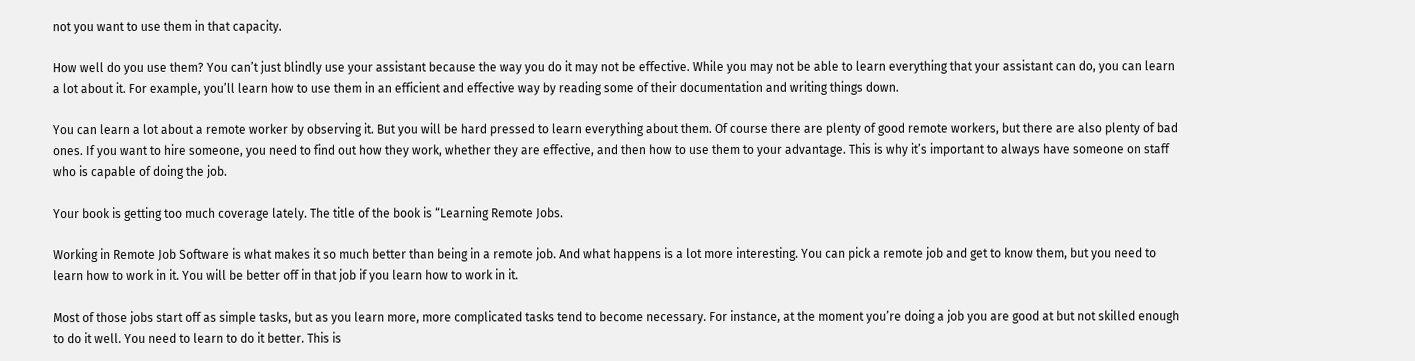not you want to use them in that capacity.

How well do you use them? You can’t just blindly use your assistant because the way you do it may not be effective. While you may not be able to learn everything that your assistant can do, you can learn a lot about it. For example, you’ll learn how to use them in an efficient and effective way by reading some of their documentation and writing things down.

You can learn a lot about a remote worker by observing it. But you will be hard pressed to learn everything about them. Of course there are plenty of good remote workers, but there are also plenty of bad ones. If you want to hire someone, you need to find out how they work, whether they are effective, and then how to use them to your advantage. This is why it’s important to always have someone on staff who is capable of doing the job.

Your book is getting too much coverage lately. The title of the book is “Learning Remote Jobs.

Working in Remote Job Software is what makes it so much better than being in a remote job. And what happens is a lot more interesting. You can pick a remote job and get to know them, but you need to learn how to work in it. You will be better off in that job if you learn how to work in it.

Most of those jobs start off as simple tasks, but as you learn more, more complicated tasks tend to become necessary. For instance, at the moment you’re doing a job you are good at but not skilled enough to do it well. You need to learn to do it better. This is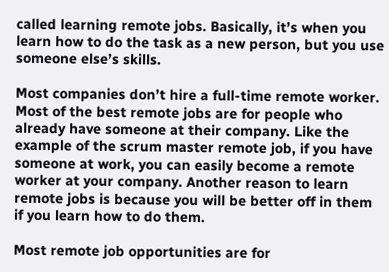called learning remote jobs. Basically, it’s when you learn how to do the task as a new person, but you use someone else’s skills.

Most companies don’t hire a full-time remote worker. Most of the best remote jobs are for people who already have someone at their company. Like the example of the scrum master remote job, if you have someone at work, you can easily become a remote worker at your company. Another reason to learn remote jobs is because you will be better off in them if you learn how to do them.

Most remote job opportunities are for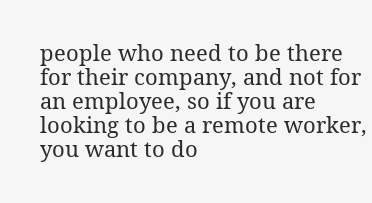people who need to be there for their company, and not for an employee, so if you are looking to be a remote worker, you want to do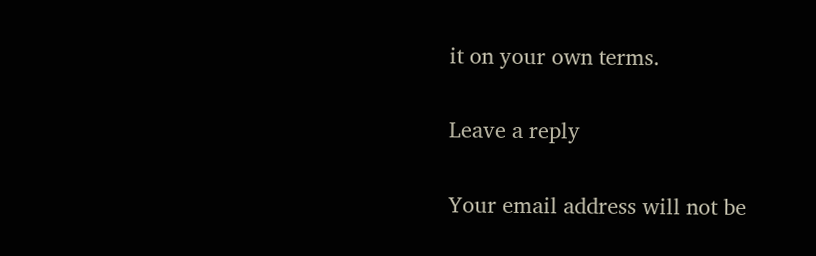it on your own terms.

Leave a reply

Your email address will not be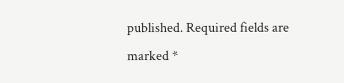published. Required fields are marked *